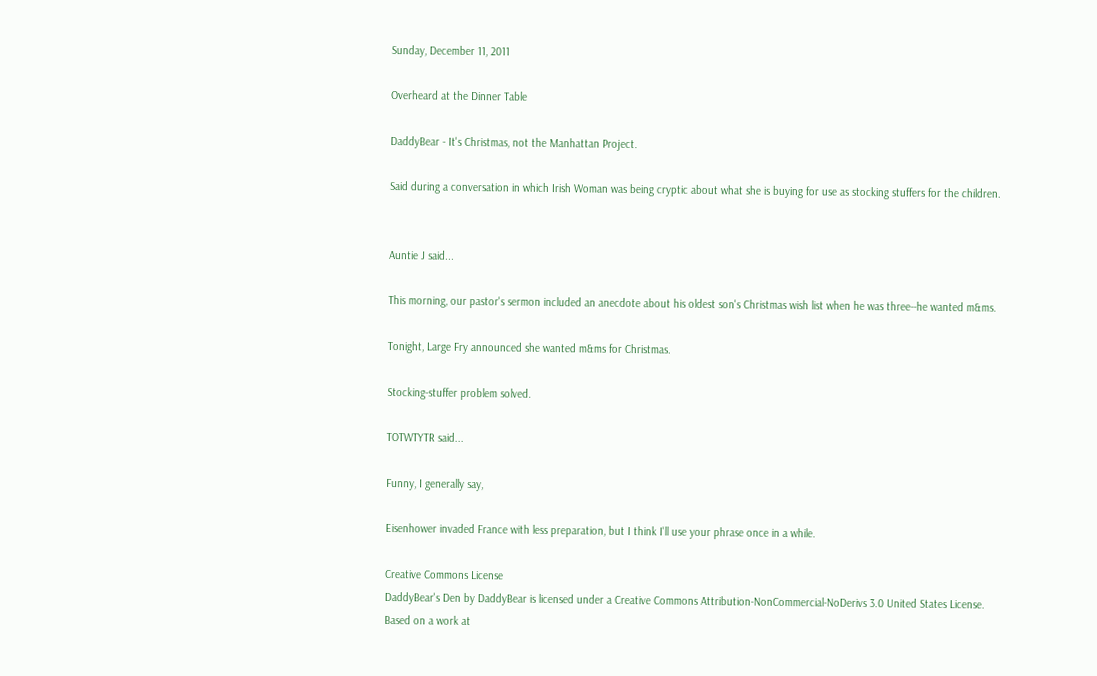Sunday, December 11, 2011

Overheard at the Dinner Table

DaddyBear - It's Christmas, not the Manhattan Project.

Said during a conversation in which Irish Woman was being cryptic about what she is buying for use as stocking stuffers for the children.


Auntie J said...

This morning, our pastor's sermon included an anecdote about his oldest son's Christmas wish list when he was three--he wanted m&ms.

Tonight, Large Fry announced she wanted m&ms for Christmas.

Stocking-stuffer problem solved.

TOTWTYTR said...

Funny, I generally say,

Eisenhower invaded France with less preparation, but I think I'll use your phrase once in a while.

Creative Commons License
DaddyBear's Den by DaddyBear is licensed under a Creative Commons Attribution-NonCommercial-NoDerivs 3.0 United States License.
Based on a work at